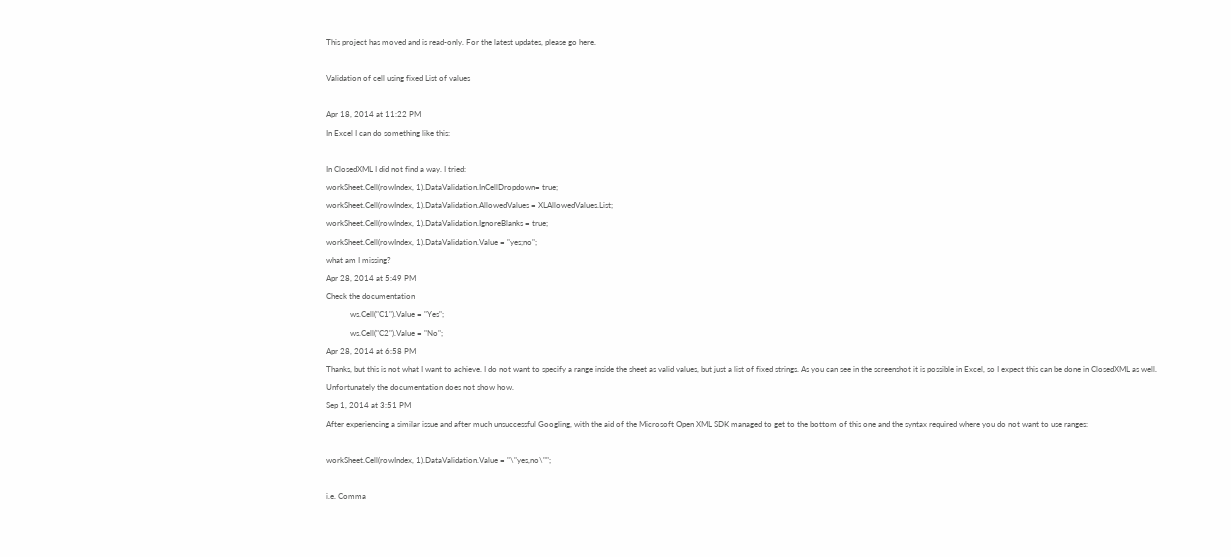This project has moved and is read-only. For the latest updates, please go here.

Validation of cell using fixed List of values

Apr 18, 2014 at 11:22 PM
In Excel I can do something like this:

In ClosedXML I did not find a way. I tried:
workSheet.Cell(rowIndex, 1).DataValidation.InCellDropdown= true;
workSheet.Cell(rowIndex, 1).DataValidation.AllowedValues = XLAllowedValues.List;
workSheet.Cell(rowIndex, 1).DataValidation.IgnoreBlanks = true;
workSheet.Cell(rowIndex, 1).DataValidation.Value = "yes;no";
what am I missing?
Apr 28, 2014 at 5:49 PM
Check the documentation
            ws.Cell("C1").Value = "Yes";
            ws.Cell("C2").Value = "No";
Apr 28, 2014 at 6:58 PM
Thanks, but this is not what I want to achieve. I do not want to specify a range inside the sheet as valid values, but just a list of fixed strings. As you can see in the screenshot it is possible in Excel, so I expect this can be done in ClosedXML as well. Unfortunately the documentation does not show how.
Sep 1, 2014 at 3:51 PM
After experiencing a similar issue and after much unsuccessful Googling, with the aid of the Microsoft Open XML SDK managed to get to the bottom of this one and the syntax required where you do not want to use ranges:

workSheet.Cell(rowIndex, 1).DataValidation.Value = "\"yes,no\"";

i.e. Comma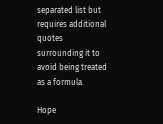separated list but requires additional quotes surrounding it to avoid being treated as a formula.

Hope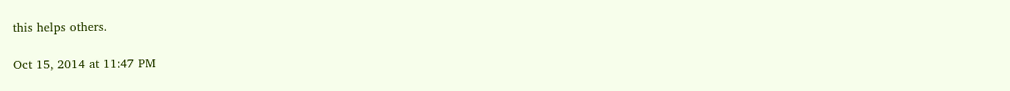this helps others.

Oct 15, 2014 at 11:47 PM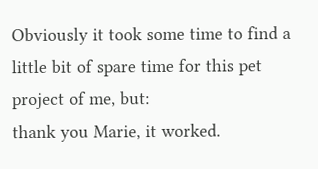Obviously it took some time to find a little bit of spare time for this pet project of me, but:
thank you Marie, it worked.